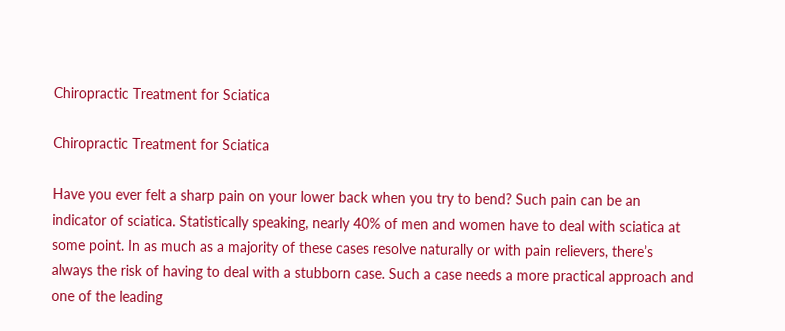Chiropractic Treatment for Sciatica

Chiropractic Treatment for Sciatica

Have you ever felt a sharp pain on your lower back when you try to bend? Such pain can be an indicator of sciatica. Statistically speaking, nearly 40% of men and women have to deal with sciatica at some point. In as much as a majority of these cases resolve naturally or with pain relievers, there’s always the risk of having to deal with a stubborn case. Such a case needs a more practical approach and one of the leading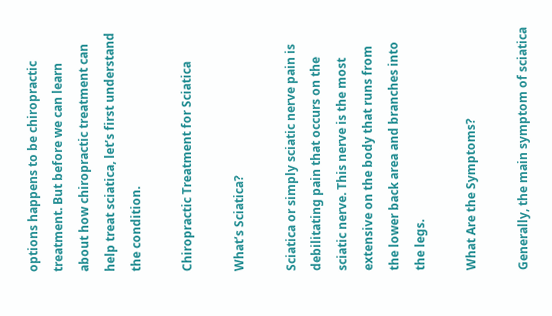options happens to be chiropractic treatment. But before we can learn about how chiropractic treatment can help treat sciatica, let’s first understand the condition.

Chiropractic Treatment for Sciatica

What’s Sciatica?

Sciatica or simply sciatic nerve pain is debilitating pain that occurs on the sciatic nerve. This nerve is the most extensive on the body that runs from the lower back area and branches into the legs.

What Are the Symptoms?

Generally, the main symptom of sciatica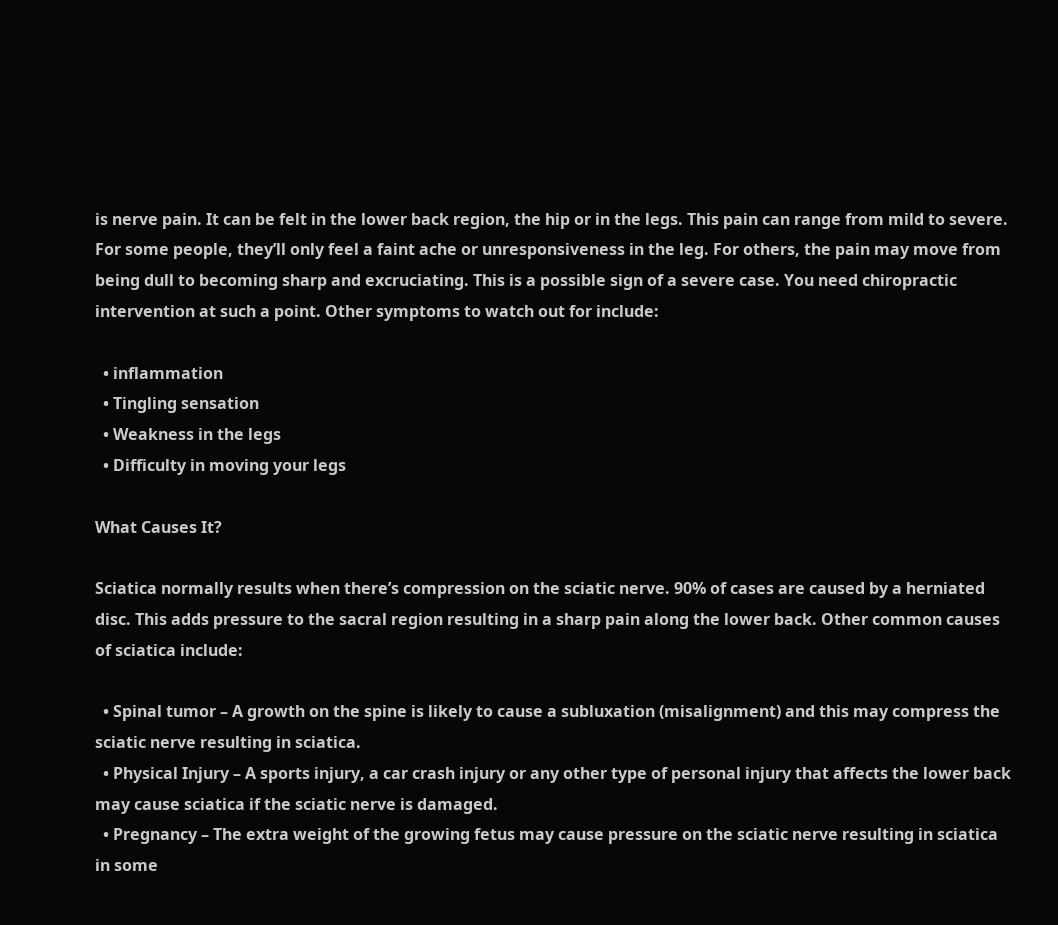is nerve pain. It can be felt in the lower back region, the hip or in the legs. This pain can range from mild to severe. For some people, they’ll only feel a faint ache or unresponsiveness in the leg. For others, the pain may move from being dull to becoming sharp and excruciating. This is a possible sign of a severe case. You need chiropractic intervention at such a point. Other symptoms to watch out for include:

  • inflammation
  • Tingling sensation
  • Weakness in the legs
  • Difficulty in moving your legs

What Causes It?

Sciatica normally results when there’s compression on the sciatic nerve. 90% of cases are caused by a herniated disc. This adds pressure to the sacral region resulting in a sharp pain along the lower back. Other common causes of sciatica include:

  • Spinal tumor – A growth on the spine is likely to cause a subluxation (misalignment) and this may compress the sciatic nerve resulting in sciatica.
  • Physical Injury – A sports injury, a car crash injury or any other type of personal injury that affects the lower back may cause sciatica if the sciatic nerve is damaged.
  • Pregnancy – The extra weight of the growing fetus may cause pressure on the sciatic nerve resulting in sciatica in some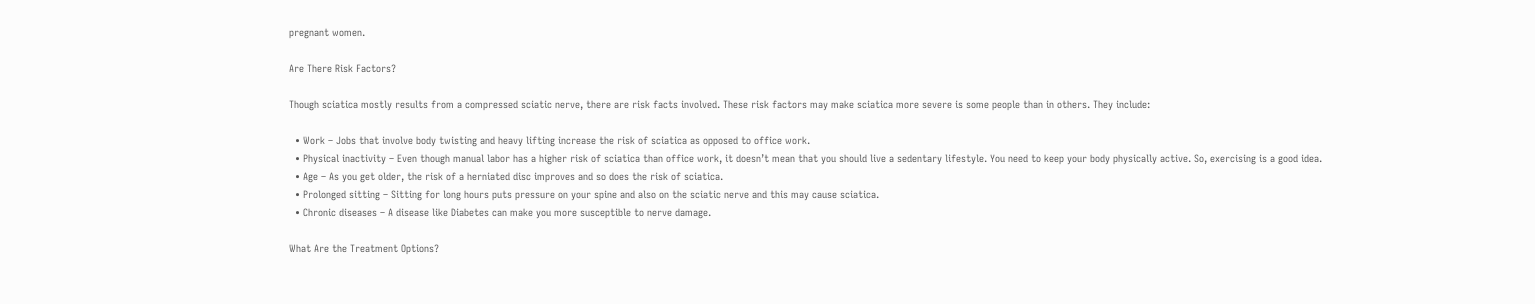pregnant women.

Are There Risk Factors?

Though sciatica mostly results from a compressed sciatic nerve, there are risk facts involved. These risk factors may make sciatica more severe is some people than in others. They include:

  • Work – Jobs that involve body twisting and heavy lifting increase the risk of sciatica as opposed to office work.
  • Physical inactivity – Even though manual labor has a higher risk of sciatica than office work, it doesn’t mean that you should live a sedentary lifestyle. You need to keep your body physically active. So, exercising is a good idea.
  • Age – As you get older, the risk of a herniated disc improves and so does the risk of sciatica.
  • Prolonged sitting – Sitting for long hours puts pressure on your spine and also on the sciatic nerve and this may cause sciatica.
  • Chronic diseases – A disease like Diabetes can make you more susceptible to nerve damage.

What Are the Treatment Options?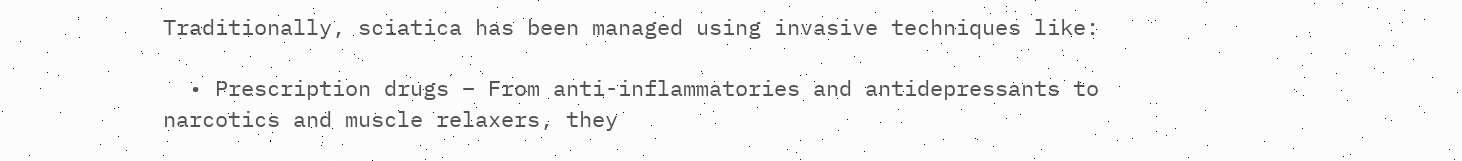Traditionally, sciatica has been managed using invasive techniques like:

  • Prescription drugs – From anti-inflammatories and antidepressants to narcotics and muscle relaxers, they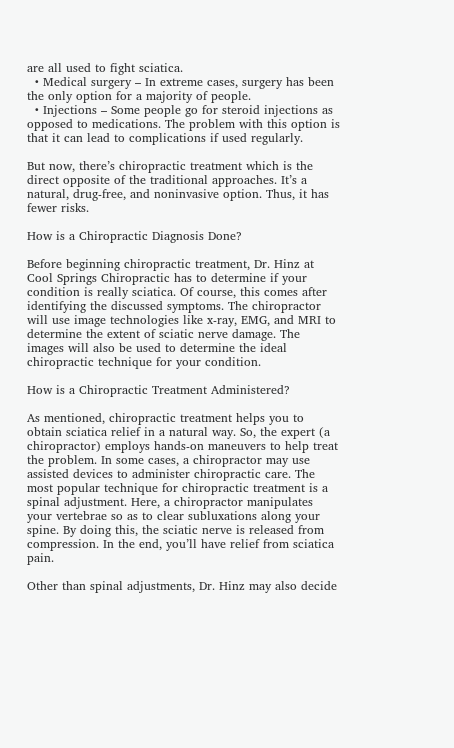are all used to fight sciatica.
  • Medical surgery – In extreme cases, surgery has been the only option for a majority of people.
  • Injections – Some people go for steroid injections as opposed to medications. The problem with this option is that it can lead to complications if used regularly.

But now, there’s chiropractic treatment which is the direct opposite of the traditional approaches. It’s a natural, drug-free, and noninvasive option. Thus, it has fewer risks.

How is a Chiropractic Diagnosis Done?

Before beginning chiropractic treatment, Dr. Hinz at Cool Springs Chiropractic has to determine if your condition is really sciatica. Of course, this comes after identifying the discussed symptoms. The chiropractor will use image technologies like x-ray, EMG, and MRI to determine the extent of sciatic nerve damage. The images will also be used to determine the ideal chiropractic technique for your condition.

How is a Chiropractic Treatment Administered?

As mentioned, chiropractic treatment helps you to obtain sciatica relief in a natural way. So, the expert (a chiropractor) employs hands-on maneuvers to help treat the problem. In some cases, a chiropractor may use assisted devices to administer chiropractic care. The most popular technique for chiropractic treatment is a spinal adjustment. Here, a chiropractor manipulates your vertebrae so as to clear subluxations along your spine. By doing this, the sciatic nerve is released from compression. In the end, you’ll have relief from sciatica pain.

Other than spinal adjustments, Dr. Hinz may also decide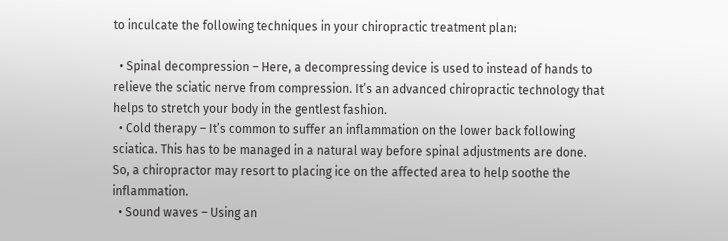to inculcate the following techniques in your chiropractic treatment plan:

  • Spinal decompression – Here, a decompressing device is used to instead of hands to relieve the sciatic nerve from compression. It’s an advanced chiropractic technology that helps to stretch your body in the gentlest fashion.
  • Cold therapy – It’s common to suffer an inflammation on the lower back following sciatica. This has to be managed in a natural way before spinal adjustments are done. So, a chiropractor may resort to placing ice on the affected area to help soothe the inflammation.
  • Sound waves – Using an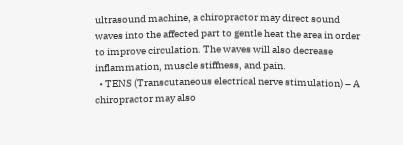ultrasound machine, a chiropractor may direct sound waves into the affected part to gentle heat the area in order to improve circulation. The waves will also decrease inflammation, muscle stiffness, and pain.
  • TENS (Transcutaneous electrical nerve stimulation) – A chiropractor may also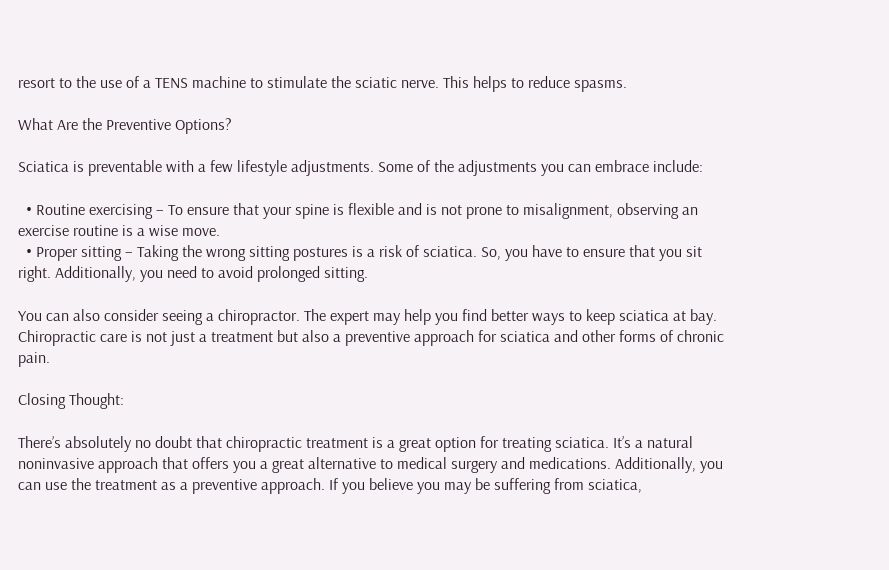resort to the use of a TENS machine to stimulate the sciatic nerve. This helps to reduce spasms.

What Are the Preventive Options?

Sciatica is preventable with a few lifestyle adjustments. Some of the adjustments you can embrace include:

  • Routine exercising – To ensure that your spine is flexible and is not prone to misalignment, observing an exercise routine is a wise move.
  • Proper sitting – Taking the wrong sitting postures is a risk of sciatica. So, you have to ensure that you sit right. Additionally, you need to avoid prolonged sitting.

You can also consider seeing a chiropractor. The expert may help you find better ways to keep sciatica at bay. Chiropractic care is not just a treatment but also a preventive approach for sciatica and other forms of chronic pain.

Closing Thought:

There’s absolutely no doubt that chiropractic treatment is a great option for treating sciatica. It’s a natural noninvasive approach that offers you a great alternative to medical surgery and medications. Additionally, you can use the treatment as a preventive approach. If you believe you may be suffering from sciatica,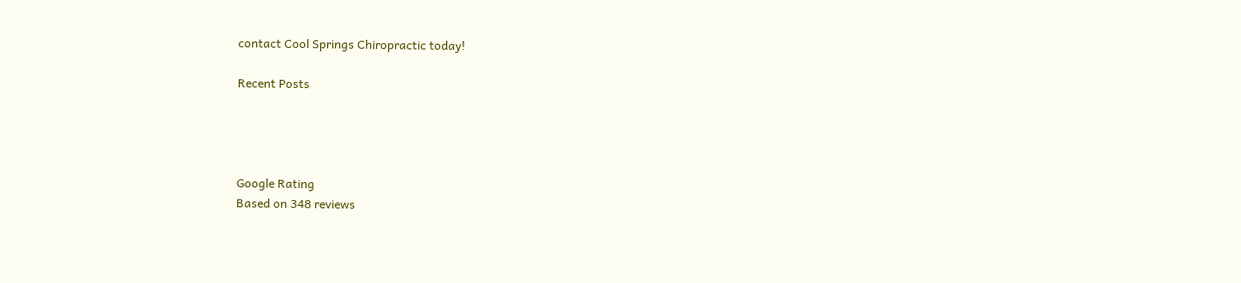contact Cool Springs Chiropractic today!

Recent Posts




Google Rating
Based on 348 reviews